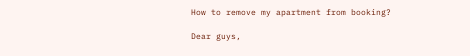How to remove my apartment from booking?

Dear guys,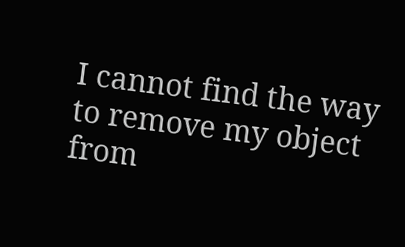I cannot find the way to remove my object from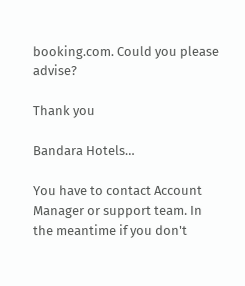booking.com. Could you please advise?

Thank you

Bandara Hotels…

You have to contact Account Manager or support team. In the meantime if you don't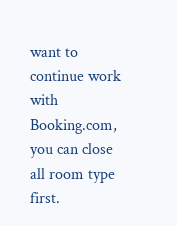want to continue work with Booking.com, you can close all room type first.